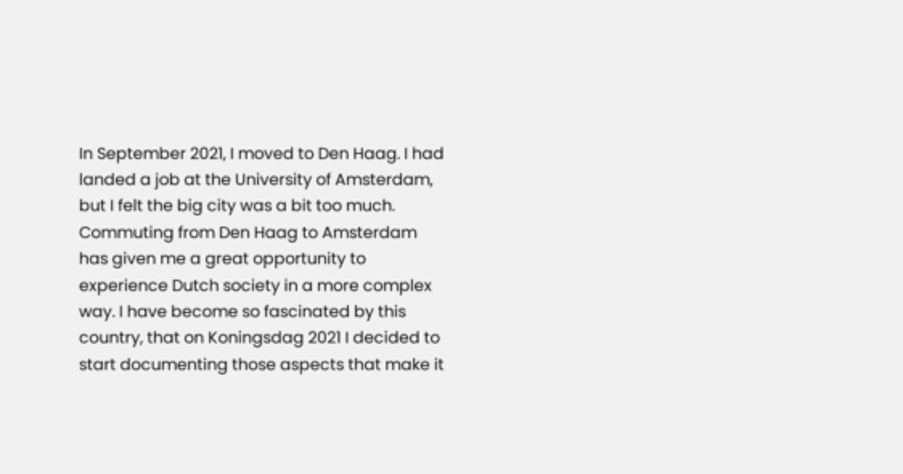In September 2021, I moved to Den Haag. I had landed a job at the University of Amsterdam, but I felt the big city was a bit too much. Commuting from Den Haag to Amsterdam has given me a great opportunity to experience Dutch society in a more complex way. I have become so fascinated by this country, that on Koningsdag 2021 I decided to start documenting those aspects that make it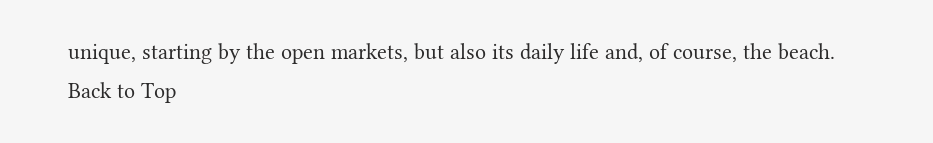unique, starting by the open markets, but also its daily life and, of course, the beach.
Back to Top